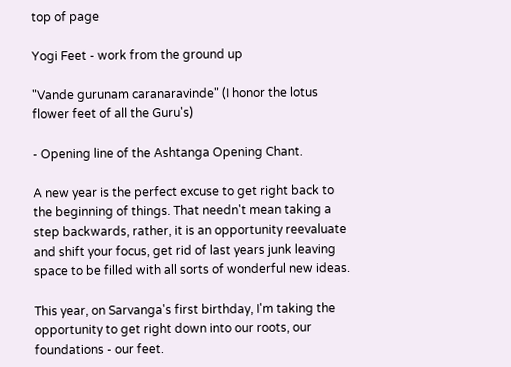top of page

Yogi Feet - work from the ground up

"Vande gurunam caranaravinde" (I honor the lotus flower feet of all the Guru's)

- Opening line of the Ashtanga Opening Chant.

A new year is the perfect excuse to get right back to the beginning of things. That needn't mean taking a step backwards, rather, it is an opportunity reevaluate and shift your focus, get rid of last years junk leaving space to be filled with all sorts of wonderful new ideas.

This year, on Sarvanga's first birthday, I'm taking the opportunity to get right down into our roots, our foundations - our feet.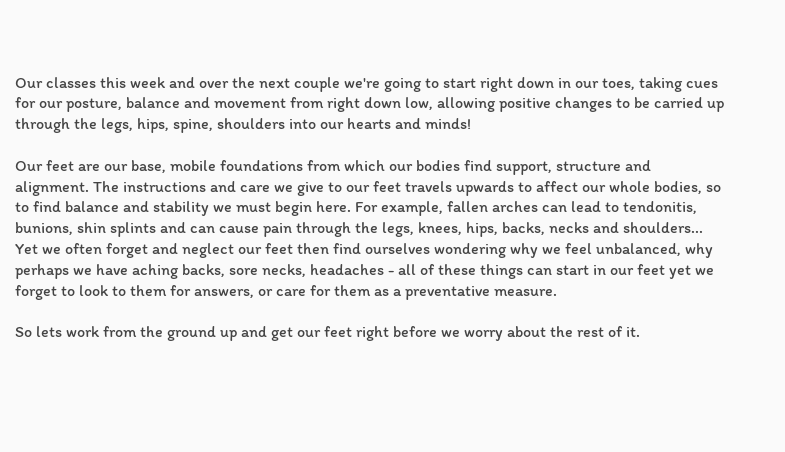Our classes this week and over the next couple we're going to start right down in our toes, taking cues for our posture, balance and movement from right down low, allowing positive changes to be carried up through the legs, hips, spine, shoulders into our hearts and minds!

Our feet are our base, mobile foundations from which our bodies find support, structure and alignment. The instructions and care we give to our feet travels upwards to affect our whole bodies, so to find balance and stability we must begin here. For example, fallen arches can lead to tendonitis, bunions, shin splints and can cause pain through the legs, knees, hips, backs, necks and shoulders... Yet we often forget and neglect our feet then find ourselves wondering why we feel unbalanced, why perhaps we have aching backs, sore necks, headaches - all of these things can start in our feet yet we forget to look to them for answers, or care for them as a preventative measure.

So lets work from the ground up and get our feet right before we worry about the rest of it.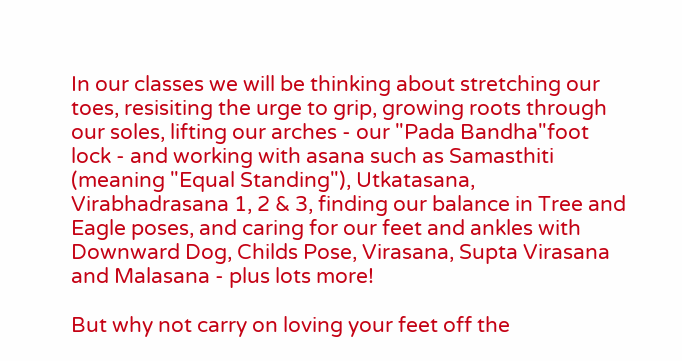In our classes we will be thinking about stretching our toes, resisiting the urge to grip, growing roots through our soles, lifting our arches - our "Pada Bandha"foot lock - and working with asana such as Samasthiti (meaning "Equal Standing"), Utkatasana, Virabhadrasana 1, 2 & 3, finding our balance in Tree and Eagle poses, and caring for our feet and ankles with Downward Dog, Childs Pose, Virasana, Supta Virasana and Malasana - plus lots more!

But why not carry on loving your feet off the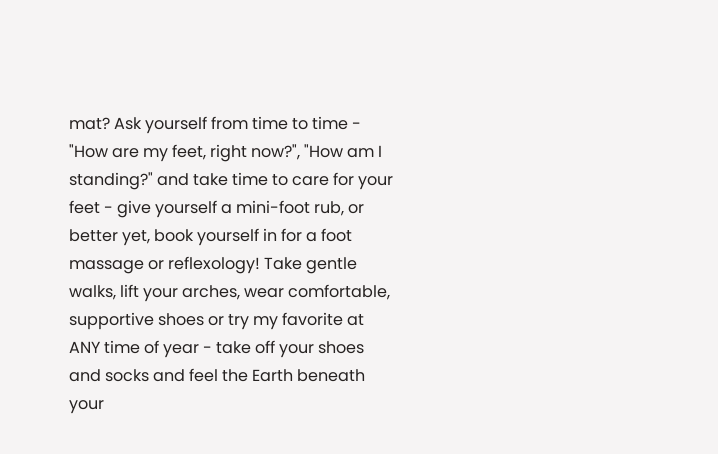mat? Ask yourself from time to time - "How are my feet, right now?", "How am I standing?" and take time to care for your feet - give yourself a mini-foot rub, or better yet, book yourself in for a foot massage or reflexology! Take gentle walks, lift your arches, wear comfortable, supportive shoes or try my favorite at ANY time of year - take off your shoes and socks and feel the Earth beneath your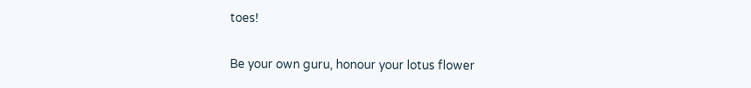toes!

Be your own guru, honour your lotus flower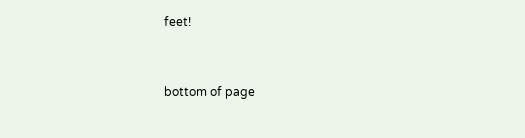feet!


bottom of page